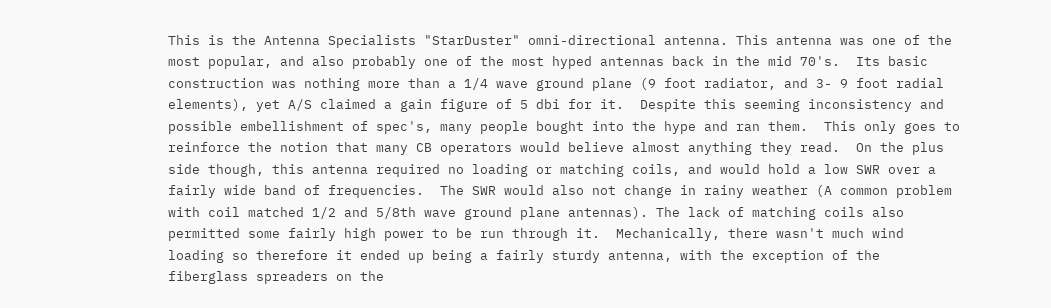This is the Antenna Specialists "StarDuster" omni-directional antenna. This antenna was one of the most popular, and also probably one of the most hyped antennas back in the mid 70's.  Its basic construction was nothing more than a 1/4 wave ground plane (9 foot radiator, and 3- 9 foot radial elements), yet A/S claimed a gain figure of 5 dbi for it.  Despite this seeming inconsistency and possible embellishment of spec's, many people bought into the hype and ran them.  This only goes to reinforce the notion that many CB operators would believe almost anything they read.  On the plus side though, this antenna required no loading or matching coils, and would hold a low SWR over a fairly wide band of frequencies.  The SWR would also not change in rainy weather (A common problem with coil matched 1/2 and 5/8th wave ground plane antennas). The lack of matching coils also permitted some fairly high power to be run through it.  Mechanically, there wasn't much wind loading so therefore it ended up being a fairly sturdy antenna, with the exception of the fiberglass spreaders on the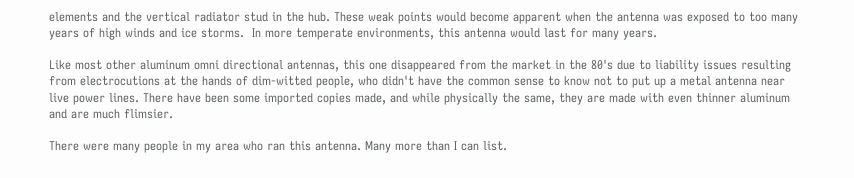elements and the vertical radiator stud in the hub. These weak points would become apparent when the antenna was exposed to too many years of high winds and ice storms.  In more temperate environments, this antenna would last for many years.

Like most other aluminum omni directional antennas, this one disappeared from the market in the 80's due to liability issues resulting from electrocutions at the hands of dim-witted people, who didn't have the common sense to know not to put up a metal antenna near live power lines. There have been some imported copies made, and while physically the same, they are made with even thinner aluminum and are much flimsier.

There were many people in my area who ran this antenna. Many more than I can list.